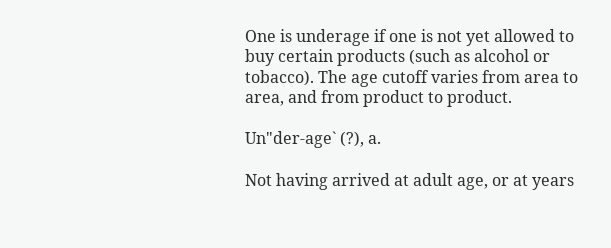One is underage if one is not yet allowed to buy certain products (such as alcohol or tobacco). The age cutoff varies from area to area, and from product to product.

Un"der-age` (?), a.

Not having arrived at adult age, or at years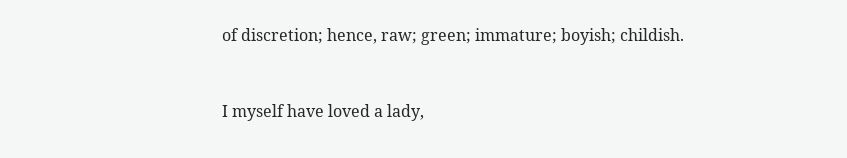of discretion; hence, raw; green; immature; boyish; childish.


I myself have loved a lady,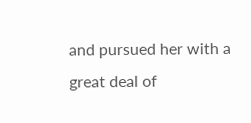and pursued her with a great deal of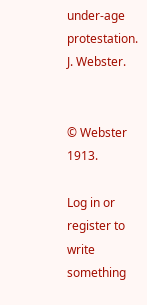under-age protestation. J. Webster.


© Webster 1913.

Log in or register to write something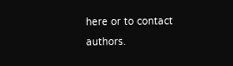here or to contact authors.